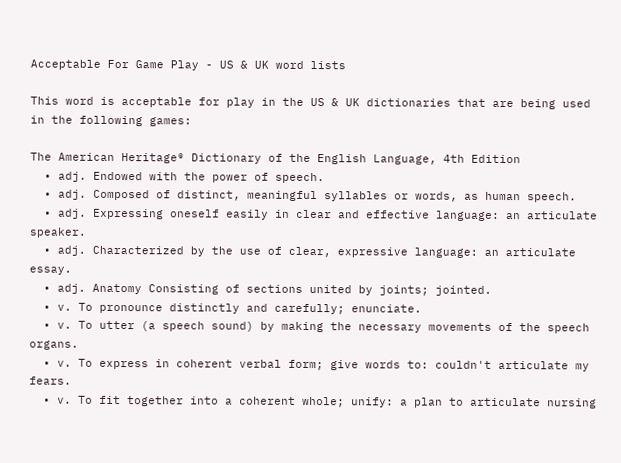Acceptable For Game Play - US & UK word lists

This word is acceptable for play in the US & UK dictionaries that are being used in the following games:

The American Heritage® Dictionary of the English Language, 4th Edition
  • adj. Endowed with the power of speech.
  • adj. Composed of distinct, meaningful syllables or words, as human speech.
  • adj. Expressing oneself easily in clear and effective language: an articulate speaker.
  • adj. Characterized by the use of clear, expressive language: an articulate essay.
  • adj. Anatomy Consisting of sections united by joints; jointed.
  • v. To pronounce distinctly and carefully; enunciate.
  • v. To utter (a speech sound) by making the necessary movements of the speech organs.
  • v. To express in coherent verbal form; give words to: couldn't articulate my fears.
  • v. To fit together into a coherent whole; unify: a plan to articulate nursing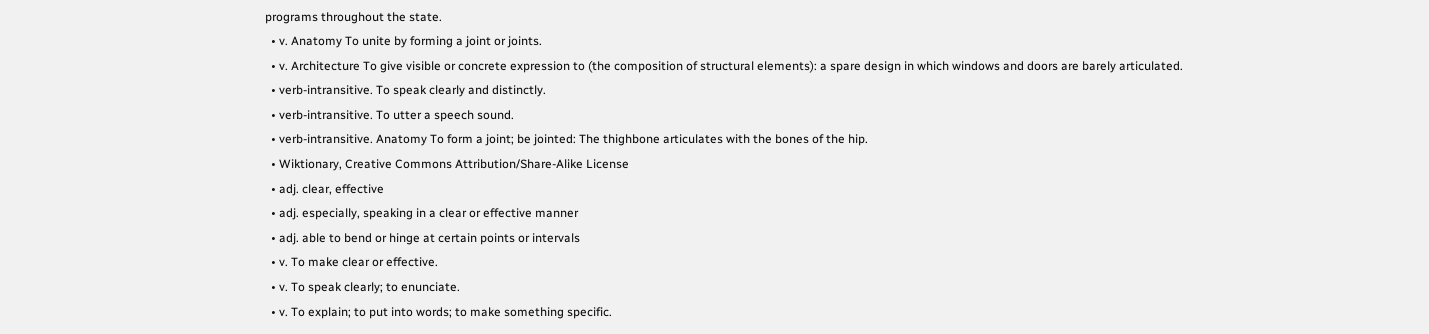programs throughout the state.
  • v. Anatomy To unite by forming a joint or joints.
  • v. Architecture To give visible or concrete expression to (the composition of structural elements): a spare design in which windows and doors are barely articulated.
  • verb-intransitive. To speak clearly and distinctly.
  • verb-intransitive. To utter a speech sound.
  • verb-intransitive. Anatomy To form a joint; be jointed: The thighbone articulates with the bones of the hip.
  • Wiktionary, Creative Commons Attribution/Share-Alike License
  • adj. clear, effective
  • adj. especially, speaking in a clear or effective manner
  • adj. able to bend or hinge at certain points or intervals
  • v. To make clear or effective.
  • v. To speak clearly; to enunciate.
  • v. To explain; to put into words; to make something specific.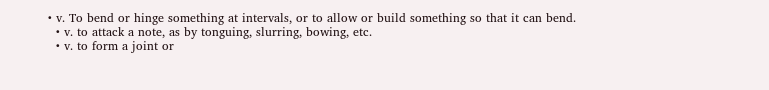• v. To bend or hinge something at intervals, or to allow or build something so that it can bend.
  • v. to attack a note, as by tonguing, slurring, bowing, etc.
  • v. to form a joint or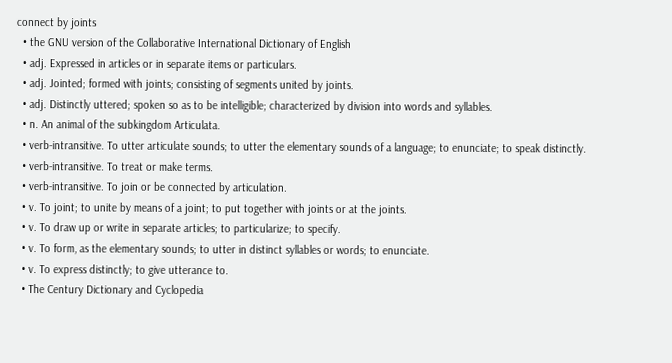connect by joints
  • the GNU version of the Collaborative International Dictionary of English
  • adj. Expressed in articles or in separate items or particulars.
  • adj. Jointed; formed with joints; consisting of segments united by joints.
  • adj. Distinctly uttered; spoken so as to be intelligible; characterized by division into words and syllables.
  • n. An animal of the subkingdom Articulata.
  • verb-intransitive. To utter articulate sounds; to utter the elementary sounds of a language; to enunciate; to speak distinctly.
  • verb-intransitive. To treat or make terms.
  • verb-intransitive. To join or be connected by articulation.
  • v. To joint; to unite by means of a joint; to put together with joints or at the joints.
  • v. To draw up or write in separate articles; to particularize; to specify.
  • v. To form, as the elementary sounds; to utter in distinct syllables or words; to enunciate.
  • v. To express distinctly; to give utterance to.
  • The Century Dictionary and Cyclopedia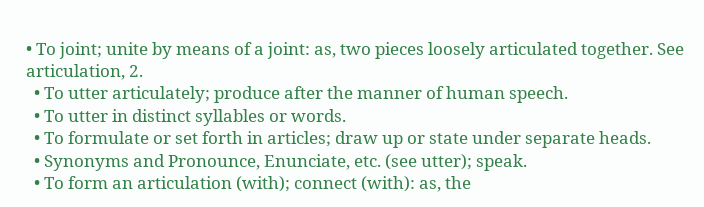• To joint; unite by means of a joint: as, two pieces loosely articulated together. See articulation, 2.
  • To utter articulately; produce after the manner of human speech.
  • To utter in distinct syllables or words.
  • To formulate or set forth in articles; draw up or state under separate heads.
  • Synonyms and Pronounce, Enunciate, etc. (see utter); speak.
  • To form an articulation (with); connect (with): as, the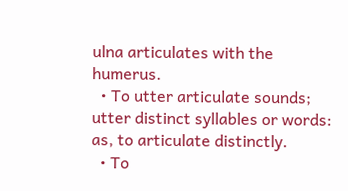ulna articulates with the humerus.
  • To utter articulate sounds; utter distinct syllables or words: as, to articulate distinctly.
  • To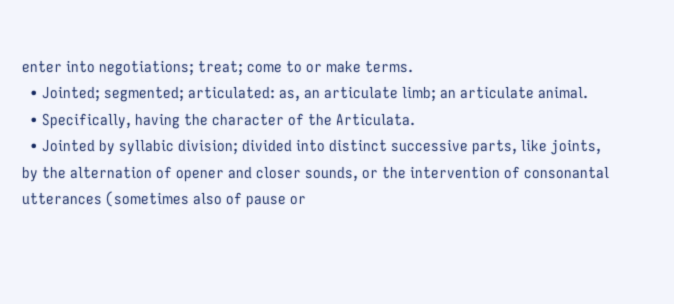enter into negotiations; treat; come to or make terms.
  • Jointed; segmented; articulated: as, an articulate limb; an articulate animal.
  • Specifically, having the character of the Articulata.
  • Jointed by syllabic division; divided into distinct successive parts, like joints, by the alternation of opener and closer sounds, or the intervention of consonantal utterances (sometimes also of pause or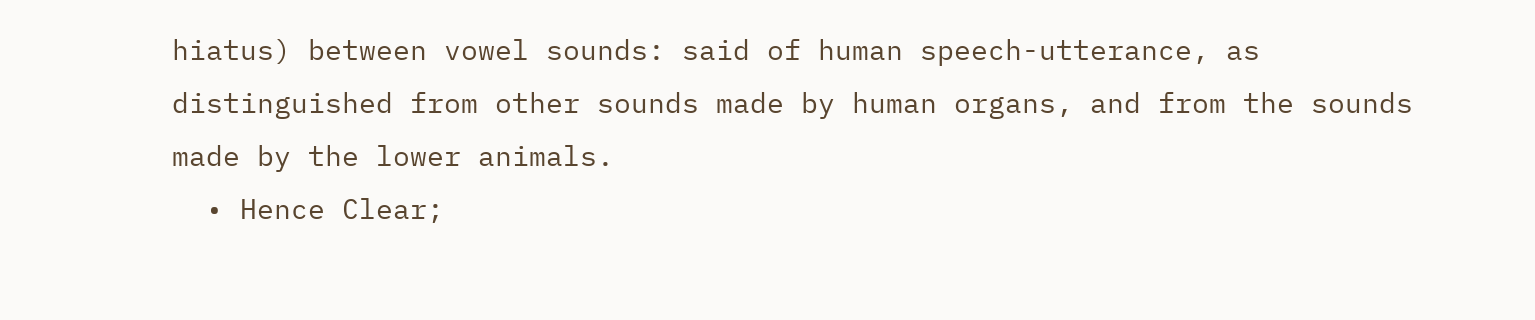hiatus) between vowel sounds: said of human speech-utterance, as distinguished from other sounds made by human organs, and from the sounds made by the lower animals.
  • Hence Clear;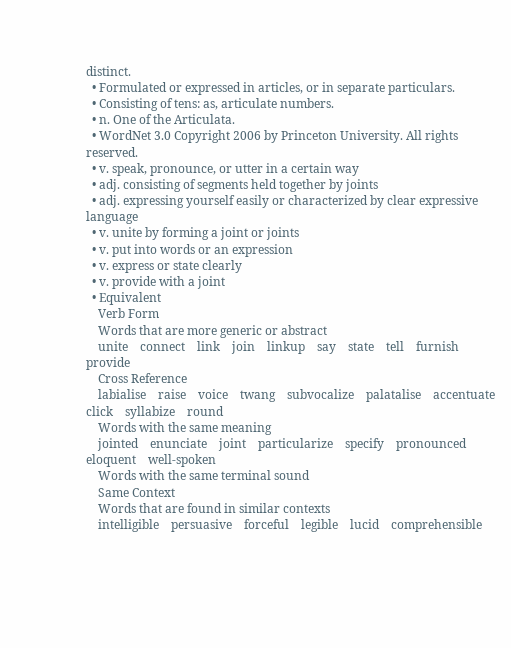distinct.
  • Formulated or expressed in articles, or in separate particulars.
  • Consisting of tens: as, articulate numbers.
  • n. One of the Articulata.
  • WordNet 3.0 Copyright 2006 by Princeton University. All rights reserved.
  • v. speak, pronounce, or utter in a certain way
  • adj. consisting of segments held together by joints
  • adj. expressing yourself easily or characterized by clear expressive language
  • v. unite by forming a joint or joints
  • v. put into words or an expression
  • v. express or state clearly
  • v. provide with a joint
  • Equivalent
    Verb Form
    Words that are more generic or abstract
    unite    connect    link    join    linkup    say    state    tell    furnish    provide
    Cross Reference
    labialise    raise    voice    twang    subvocalize    palatalise    accentuate    click    syllabize    round
    Words with the same meaning
    jointed    enunciate    joint    particularize    specify    pronounced    eloquent    well-spoken
    Words with the same terminal sound
    Same Context
    Words that are found in similar contexts
    intelligible    persuasive    forceful    legible    lucid    comprehensible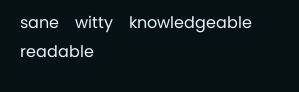sane    witty    knowledgeable    readable